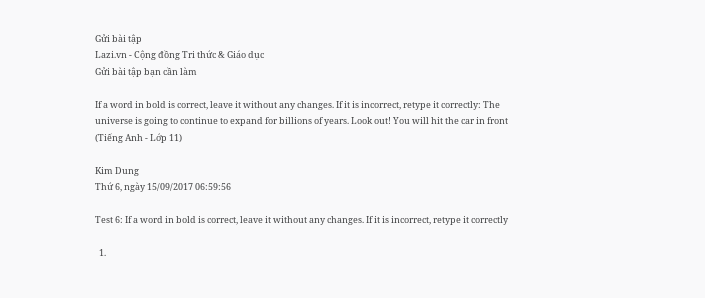Gửi bài tập
Lazi.vn - Cộng đồng Tri thức & Giáo dục
Gửi bài tập bạn cần làm

If a word in bold is correct, leave it without any changes. If it is incorrect, retype it correctly: The universe is going to continue to expand for billions of years. Look out! You will hit the car in front (Tiếng Anh - Lớp 11)

Kim Dung
Thứ 6, ngày 15/09/2017 06:59:56

Test 6: If a word in bold is correct, leave it without any changes. If it is incorrect, retype it correctly

  1.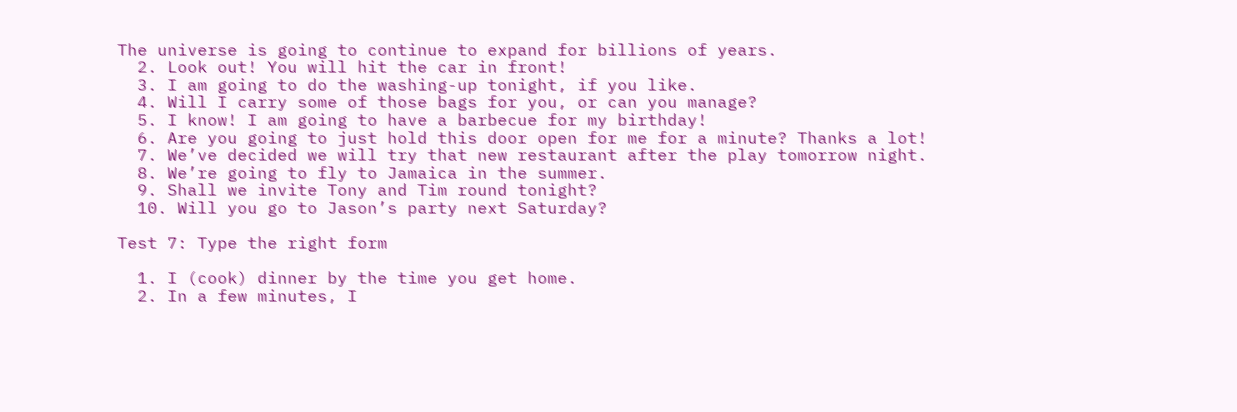The universe is going to continue to expand for billions of years.
  2. Look out! You will hit the car in front!
  3. I am going to do the washing-up tonight, if you like.
  4. Will I carry some of those bags for you, or can you manage?
  5. I know! I am going to have a barbecue for my birthday!
  6. Are you going to just hold this door open for me for a minute? Thanks a lot!
  7. We’ve decided we will try that new restaurant after the play tomorrow night.
  8. We’re going to fly to Jamaica in the summer.
  9. Shall we invite Tony and Tim round tonight?
  10. Will you go to Jason’s party next Saturday?

Test 7: Type the right form

  1. I (cook) dinner by the time you get home.
  2. In a few minutes, I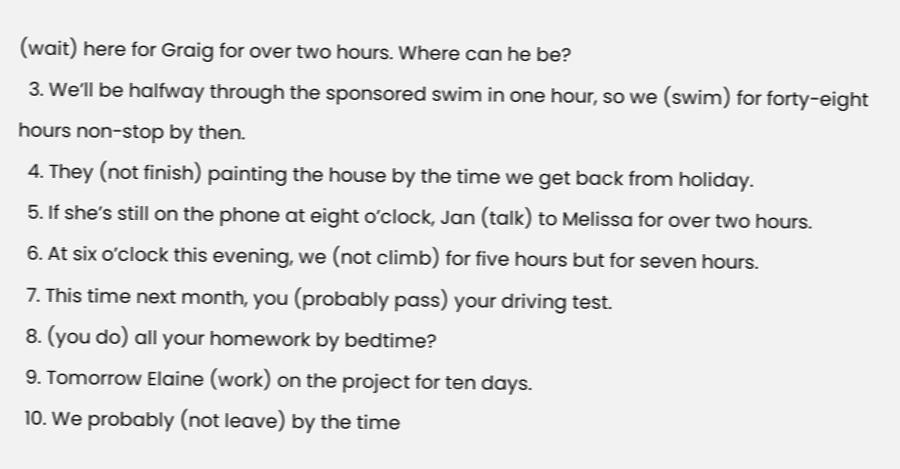(wait) here for Graig for over two hours. Where can he be?
  3. We’ll be halfway through the sponsored swim in one hour, so we (swim) for forty-eight hours non-stop by then.
  4. They (not finish) painting the house by the time we get back from holiday.
  5. If she’s still on the phone at eight o’clock, Jan (talk) to Melissa for over two hours.
  6. At six o’clock this evening, we (not climb) for five hours but for seven hours.
  7. This time next month, you (probably pass) your driving test.
  8. (you do) all your homework by bedtime?
  9. Tomorrow Elaine (work) on the project for ten days.
  10. We probably (not leave) by the time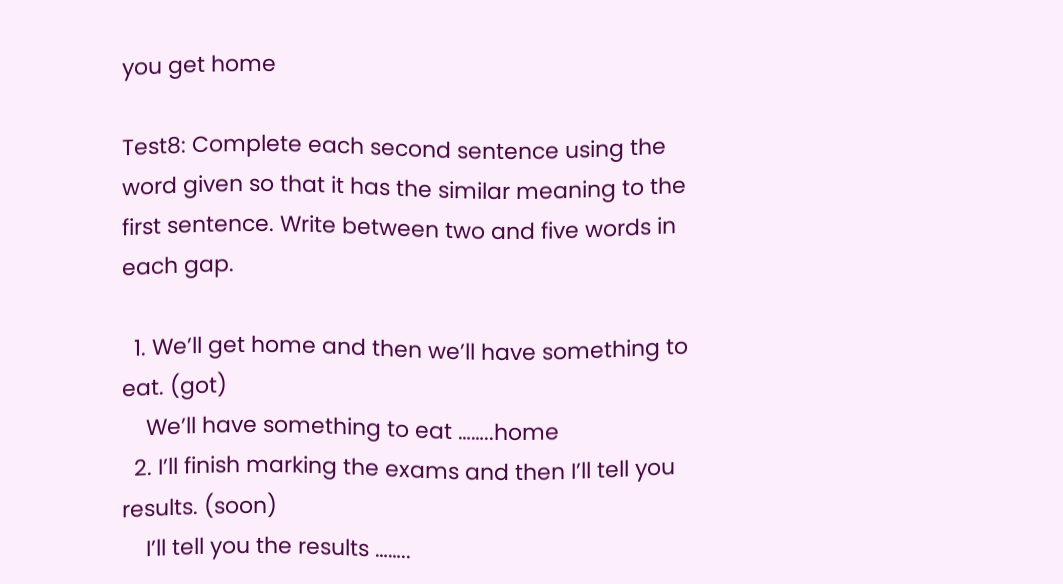you get home

Test8: Complete each second sentence using the word given so that it has the similar meaning to the first sentence. Write between two and five words in each gap.

  1. We’ll get home and then we’ll have something to eat. (got)
    We’ll have something to eat ……..home
  2. I’ll finish marking the exams and then I’ll tell you results. (soon)
    I’ll tell you the results ……..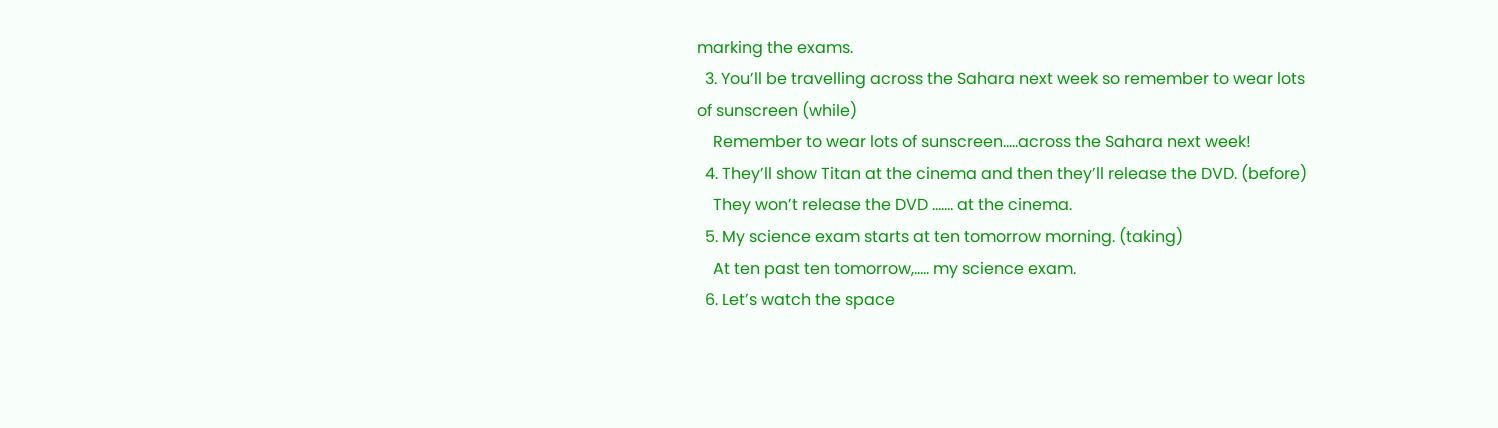marking the exams.
  3. You’ll be travelling across the Sahara next week so remember to wear lots of sunscreen (while)
    Remember to wear lots of sunscreen…..across the Sahara next week!
  4. They’ll show Titan at the cinema and then they’ll release the DVD. (before)
    They won’t release the DVD ……. at the cinema.
  5. My science exam starts at ten tomorrow morning. (taking)
    At ten past ten tomorrow,….. my science exam.
  6. Let’s watch the space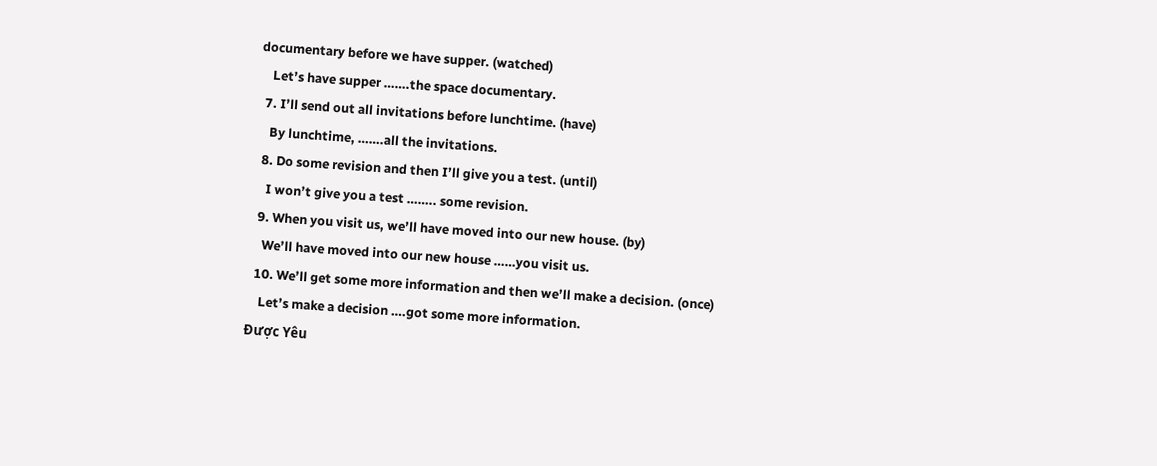documentary before we have supper. (watched)
    Let’s have supper …….the space documentary.
  7. I’ll send out all invitations before lunchtime. (have)
    By lunchtime, …….all the invitations.
  8. Do some revision and then I’ll give you a test. (until)
    I won’t give you a test …….. some revision.
  9. When you visit us, we’ll have moved into our new house. (by)
    We’ll have moved into our new house ……you visit us.
  10. We’ll get some more information and then we’ll make a decision. (once)
    Let’s make a decision ….got some more information.
Được Yêu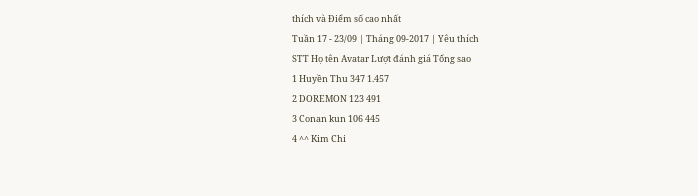thích và Điểm số cao nhất
Tuần 17 - 23/09 | Tháng 09-2017 | Yêu thích
STT Họ tên Avatar Lượt đánh giá Tổng sao
1 Huyền Thu 347 1.457
2 DOREMON 123 491
3 Conan kun 106 445
4 ^^ Kim Chi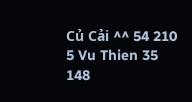Củ Cải ^^ 54 210
5 Vu Thien 35 148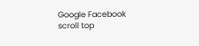Google Facebook
scroll top